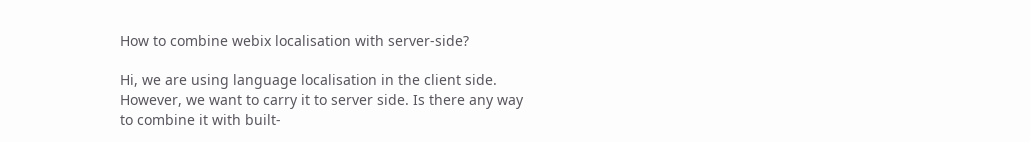How to combine webix localisation with server-side?

Hi, we are using language localisation in the client side. However, we want to carry it to server side. Is there any way to combine it with built-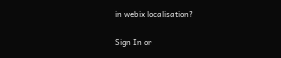in webix localisation?

Sign In or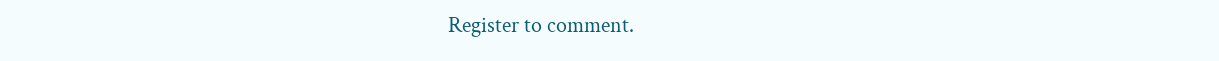Register to comment.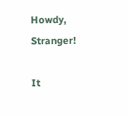Howdy, Stranger!

It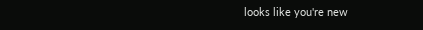looks like you're new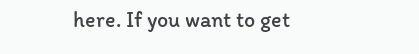here. If you want to get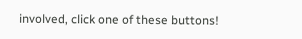involved, click one of these buttons!